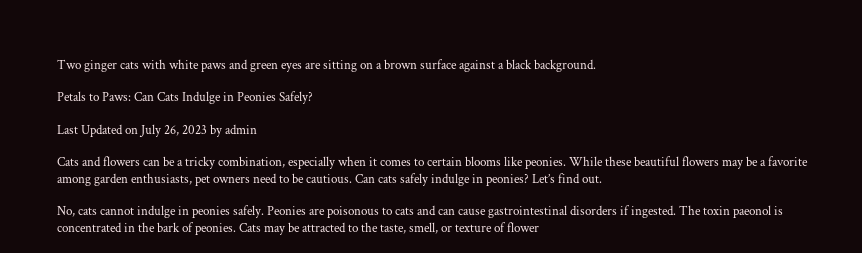Two ginger cats with white paws and green eyes are sitting on a brown surface against a black background.

Petals to Paws: Can Cats Indulge in Peonies Safely?

Last Updated on July 26, 2023 by admin

Cats and flowers can be a tricky combination, especially when it comes to certain blooms like peonies. While these beautiful flowers may be a favorite among garden enthusiasts, pet owners need to be cautious. Can cats safely indulge in peonies? Let’s find out.

No, cats cannot indulge in peonies safely. Peonies are poisonous to cats and can cause gastrointestinal disorders if ingested. The toxin paeonol is concentrated in the bark of peonies. Cats may be attracted to the taste, smell, or texture of flower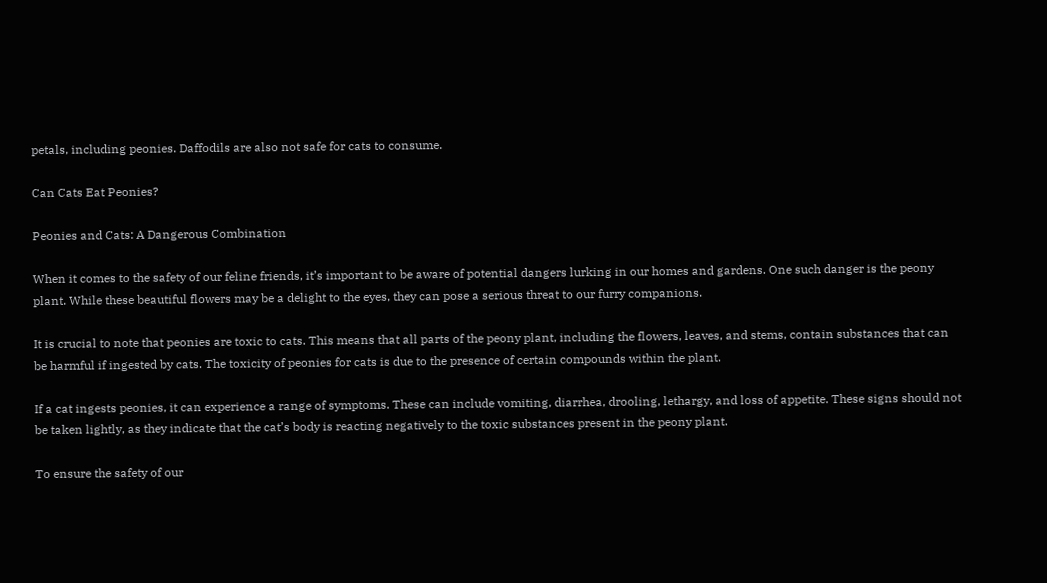petals, including peonies. Daffodils are also not safe for cats to consume.

Can Cats Eat Peonies?

Peonies and Cats: A Dangerous Combination

When it comes to the safety of our feline friends, it’s important to be aware of potential dangers lurking in our homes and gardens. One such danger is the peony plant. While these beautiful flowers may be a delight to the eyes, they can pose a serious threat to our furry companions.

It is crucial to note that peonies are toxic to cats. This means that all parts of the peony plant, including the flowers, leaves, and stems, contain substances that can be harmful if ingested by cats. The toxicity of peonies for cats is due to the presence of certain compounds within the plant.

If a cat ingests peonies, it can experience a range of symptoms. These can include vomiting, diarrhea, drooling, lethargy, and loss of appetite. These signs should not be taken lightly, as they indicate that the cat’s body is reacting negatively to the toxic substances present in the peony plant.

To ensure the safety of our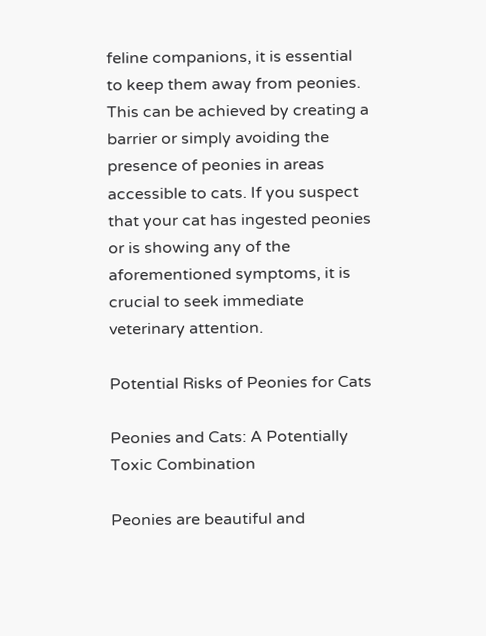feline companions, it is essential to keep them away from peonies. This can be achieved by creating a barrier or simply avoiding the presence of peonies in areas accessible to cats. If you suspect that your cat has ingested peonies or is showing any of the aforementioned symptoms, it is crucial to seek immediate veterinary attention.

Potential Risks of Peonies for Cats

Peonies and Cats: A Potentially Toxic Combination

Peonies are beautiful and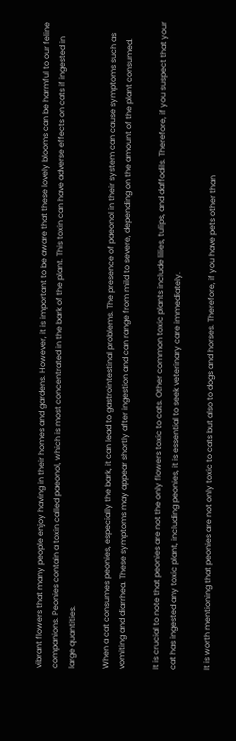vibrant flowers that many people enjoy having in their homes and gardens. However, it is important to be aware that these lovely blooms can be harmful to our feline companions. Peonies contain a toxin called paeonol, which is most concentrated in the bark of the plant. This toxin can have adverse effects on cats if ingested in large quantities.

When a cat consumes peonies, especially the bark, it can lead to gastrointestinal problems. The presence of paeonol in their system can cause symptoms such as vomiting and diarrhea. These symptoms may appear shortly after ingestion and can range from mild to severe, depending on the amount of the plant consumed.

It is crucial to note that peonies are not the only flowers toxic to cats. Other common toxic plants include lilies, tulips, and daffodils. Therefore, if you suspect that your cat has ingested any toxic plant, including peonies, it is essential to seek veterinary care immediately.

It is worth mentioning that peonies are not only toxic to cats but also to dogs and horses. Therefore, if you have pets other than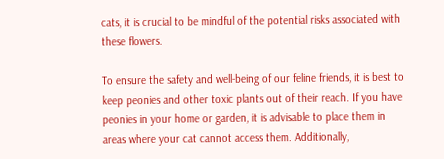cats, it is crucial to be mindful of the potential risks associated with these flowers.

To ensure the safety and well-being of our feline friends, it is best to keep peonies and other toxic plants out of their reach. If you have peonies in your home or garden, it is advisable to place them in areas where your cat cannot access them. Additionally,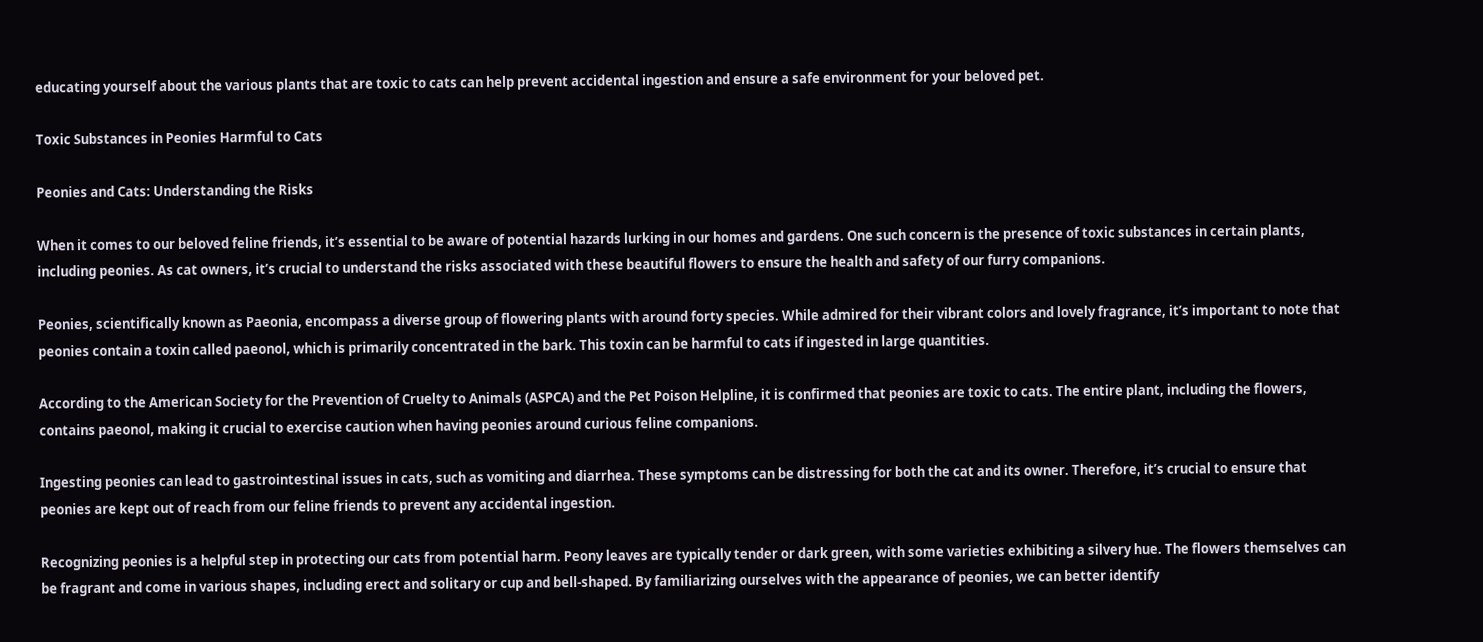educating yourself about the various plants that are toxic to cats can help prevent accidental ingestion and ensure a safe environment for your beloved pet.

Toxic Substances in Peonies Harmful to Cats

Peonies and Cats: Understanding the Risks

When it comes to our beloved feline friends, it’s essential to be aware of potential hazards lurking in our homes and gardens. One such concern is the presence of toxic substances in certain plants, including peonies. As cat owners, it’s crucial to understand the risks associated with these beautiful flowers to ensure the health and safety of our furry companions.

Peonies, scientifically known as Paeonia, encompass a diverse group of flowering plants with around forty species. While admired for their vibrant colors and lovely fragrance, it’s important to note that peonies contain a toxin called paeonol, which is primarily concentrated in the bark. This toxin can be harmful to cats if ingested in large quantities.

According to the American Society for the Prevention of Cruelty to Animals (ASPCA) and the Pet Poison Helpline, it is confirmed that peonies are toxic to cats. The entire plant, including the flowers, contains paeonol, making it crucial to exercise caution when having peonies around curious feline companions.

Ingesting peonies can lead to gastrointestinal issues in cats, such as vomiting and diarrhea. These symptoms can be distressing for both the cat and its owner. Therefore, it’s crucial to ensure that peonies are kept out of reach from our feline friends to prevent any accidental ingestion.

Recognizing peonies is a helpful step in protecting our cats from potential harm. Peony leaves are typically tender or dark green, with some varieties exhibiting a silvery hue. The flowers themselves can be fragrant and come in various shapes, including erect and solitary or cup and bell-shaped. By familiarizing ourselves with the appearance of peonies, we can better identify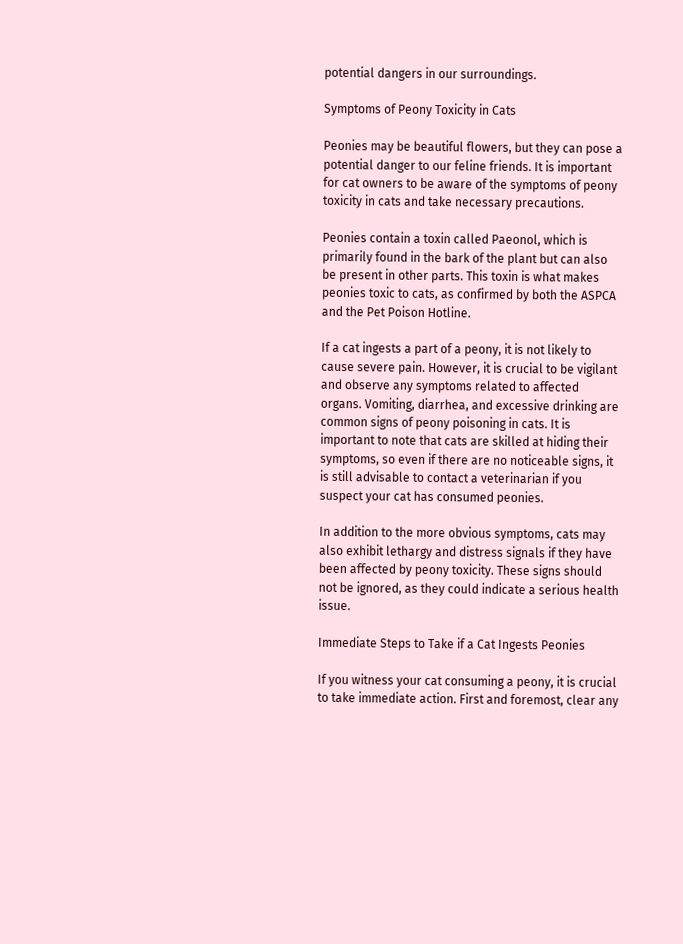potential dangers in our surroundings.

Symptoms of Peony Toxicity in Cats

Peonies may be beautiful flowers, but they can pose a potential danger to our feline friends. It is important for cat owners to be aware of the symptoms of peony toxicity in cats and take necessary precautions.

Peonies contain a toxin called Paeonol, which is primarily found in the bark of the plant but can also be present in other parts. This toxin is what makes peonies toxic to cats, as confirmed by both the ASPCA and the Pet Poison Hotline.

If a cat ingests a part of a peony, it is not likely to cause severe pain. However, it is crucial to be vigilant and observe any symptoms related to affected organs. Vomiting, diarrhea, and excessive drinking are common signs of peony poisoning in cats. It is important to note that cats are skilled at hiding their symptoms, so even if there are no noticeable signs, it is still advisable to contact a veterinarian if you suspect your cat has consumed peonies.

In addition to the more obvious symptoms, cats may also exhibit lethargy and distress signals if they have been affected by peony toxicity. These signs should not be ignored, as they could indicate a serious health issue.

Immediate Steps to Take if a Cat Ingests Peonies

If you witness your cat consuming a peony, it is crucial to take immediate action. First and foremost, clear any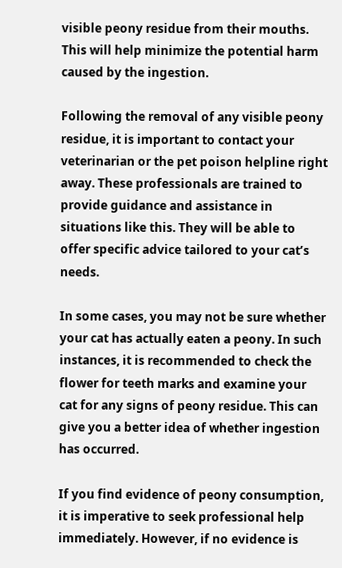visible peony residue from their mouths. This will help minimize the potential harm caused by the ingestion.

Following the removal of any visible peony residue, it is important to contact your veterinarian or the pet poison helpline right away. These professionals are trained to provide guidance and assistance in situations like this. They will be able to offer specific advice tailored to your cat’s needs.

In some cases, you may not be sure whether your cat has actually eaten a peony. In such instances, it is recommended to check the flower for teeth marks and examine your cat for any signs of peony residue. This can give you a better idea of whether ingestion has occurred.

If you find evidence of peony consumption, it is imperative to seek professional help immediately. However, if no evidence is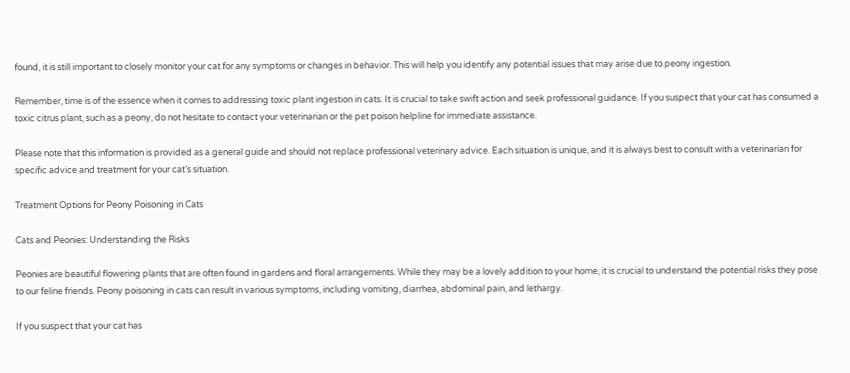found, it is still important to closely monitor your cat for any symptoms or changes in behavior. This will help you identify any potential issues that may arise due to peony ingestion.

Remember, time is of the essence when it comes to addressing toxic plant ingestion in cats. It is crucial to take swift action and seek professional guidance. If you suspect that your cat has consumed a toxic citrus plant, such as a peony, do not hesitate to contact your veterinarian or the pet poison helpline for immediate assistance.

Please note that this information is provided as a general guide and should not replace professional veterinary advice. Each situation is unique, and it is always best to consult with a veterinarian for specific advice and treatment for your cat’s situation.

Treatment Options for Peony Poisoning in Cats

Cats and Peonies: Understanding the Risks

Peonies are beautiful flowering plants that are often found in gardens and floral arrangements. While they may be a lovely addition to your home, it is crucial to understand the potential risks they pose to our feline friends. Peony poisoning in cats can result in various symptoms, including vomiting, diarrhea, abdominal pain, and lethargy.

If you suspect that your cat has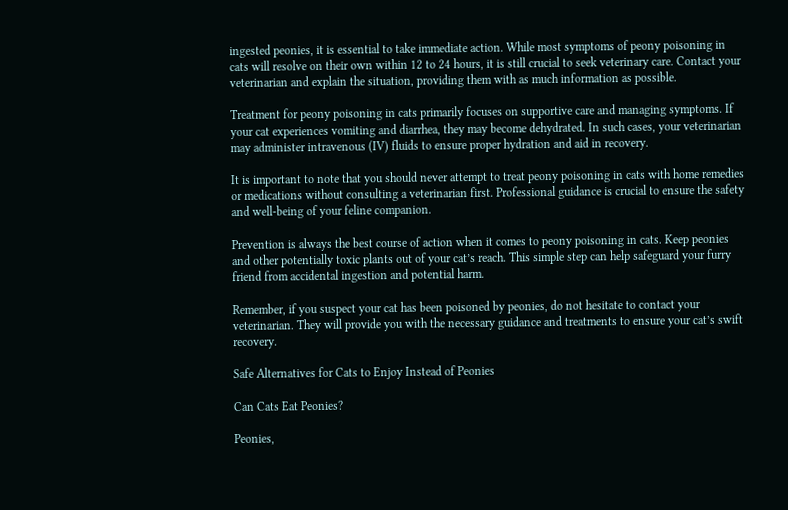ingested peonies, it is essential to take immediate action. While most symptoms of peony poisoning in cats will resolve on their own within 12 to 24 hours, it is still crucial to seek veterinary care. Contact your veterinarian and explain the situation, providing them with as much information as possible.

Treatment for peony poisoning in cats primarily focuses on supportive care and managing symptoms. If your cat experiences vomiting and diarrhea, they may become dehydrated. In such cases, your veterinarian may administer intravenous (IV) fluids to ensure proper hydration and aid in recovery.

It is important to note that you should never attempt to treat peony poisoning in cats with home remedies or medications without consulting a veterinarian first. Professional guidance is crucial to ensure the safety and well-being of your feline companion.

Prevention is always the best course of action when it comes to peony poisoning in cats. Keep peonies and other potentially toxic plants out of your cat’s reach. This simple step can help safeguard your furry friend from accidental ingestion and potential harm.

Remember, if you suspect your cat has been poisoned by peonies, do not hesitate to contact your veterinarian. They will provide you with the necessary guidance and treatments to ensure your cat’s swift recovery.

Safe Alternatives for Cats to Enjoy Instead of Peonies

Can Cats Eat Peonies?

Peonies,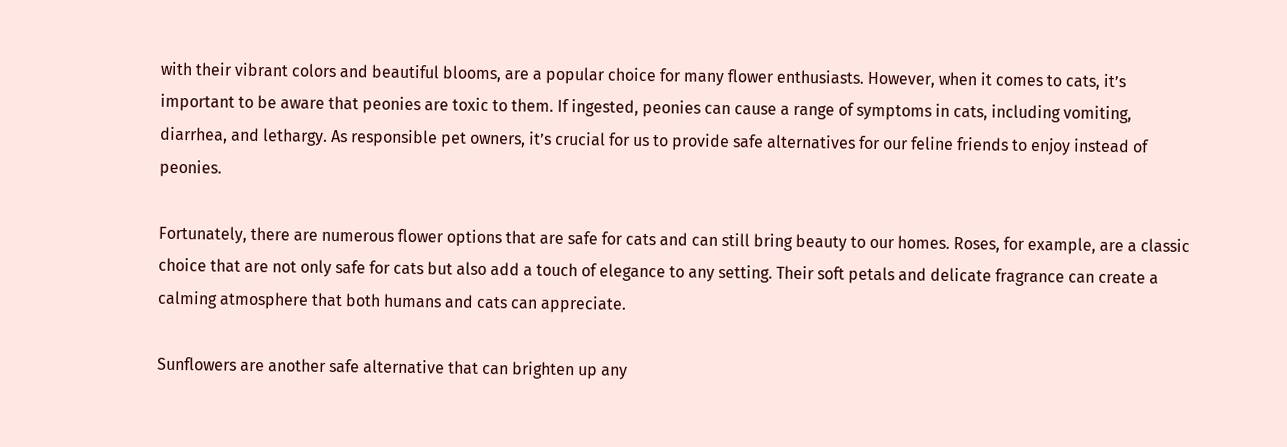with their vibrant colors and beautiful blooms, are a popular choice for many flower enthusiasts. However, when it comes to cats, it’s important to be aware that peonies are toxic to them. If ingested, peonies can cause a range of symptoms in cats, including vomiting, diarrhea, and lethargy. As responsible pet owners, it’s crucial for us to provide safe alternatives for our feline friends to enjoy instead of peonies.

Fortunately, there are numerous flower options that are safe for cats and can still bring beauty to our homes. Roses, for example, are a classic choice that are not only safe for cats but also add a touch of elegance to any setting. Their soft petals and delicate fragrance can create a calming atmosphere that both humans and cats can appreciate.

Sunflowers are another safe alternative that can brighten up any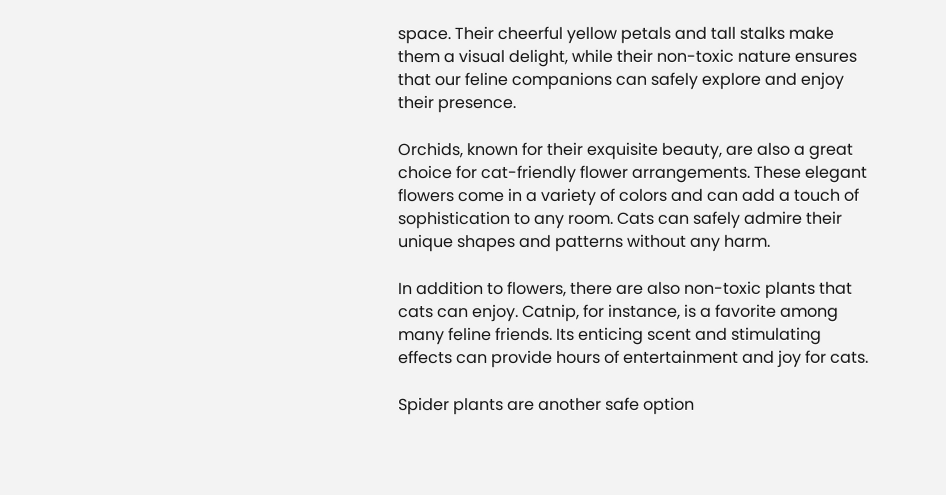space. Their cheerful yellow petals and tall stalks make them a visual delight, while their non-toxic nature ensures that our feline companions can safely explore and enjoy their presence.

Orchids, known for their exquisite beauty, are also a great choice for cat-friendly flower arrangements. These elegant flowers come in a variety of colors and can add a touch of sophistication to any room. Cats can safely admire their unique shapes and patterns without any harm.

In addition to flowers, there are also non-toxic plants that cats can enjoy. Catnip, for instance, is a favorite among many feline friends. Its enticing scent and stimulating effects can provide hours of entertainment and joy for cats.

Spider plants are another safe option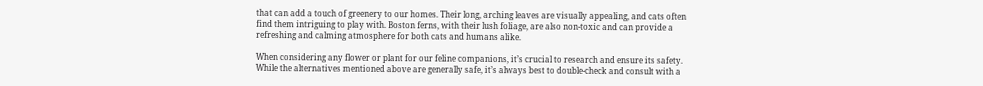that can add a touch of greenery to our homes. Their long, arching leaves are visually appealing, and cats often find them intriguing to play with. Boston ferns, with their lush foliage, are also non-toxic and can provide a refreshing and calming atmosphere for both cats and humans alike.

When considering any flower or plant for our feline companions, it’s crucial to research and ensure its safety. While the alternatives mentioned above are generally safe, it’s always best to double-check and consult with a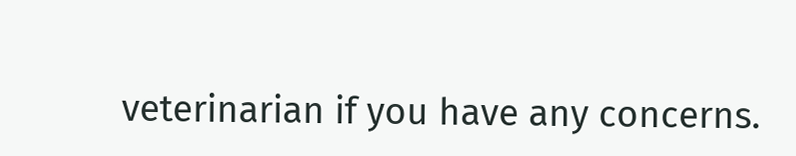veterinarian if you have any concerns.